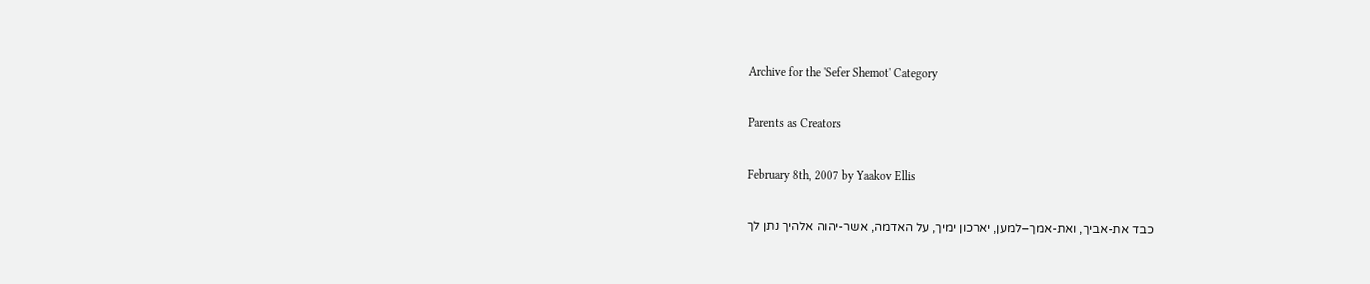Archive for the 'Sefer Shemot' Category

Parents as Creators

February 8th, 2007 by Yaakov Ellis

כבד את-אביך, ואת-אמך–למען, יארכון ימיך, על האדמה, אשר-יהוה אלהיך נתן לך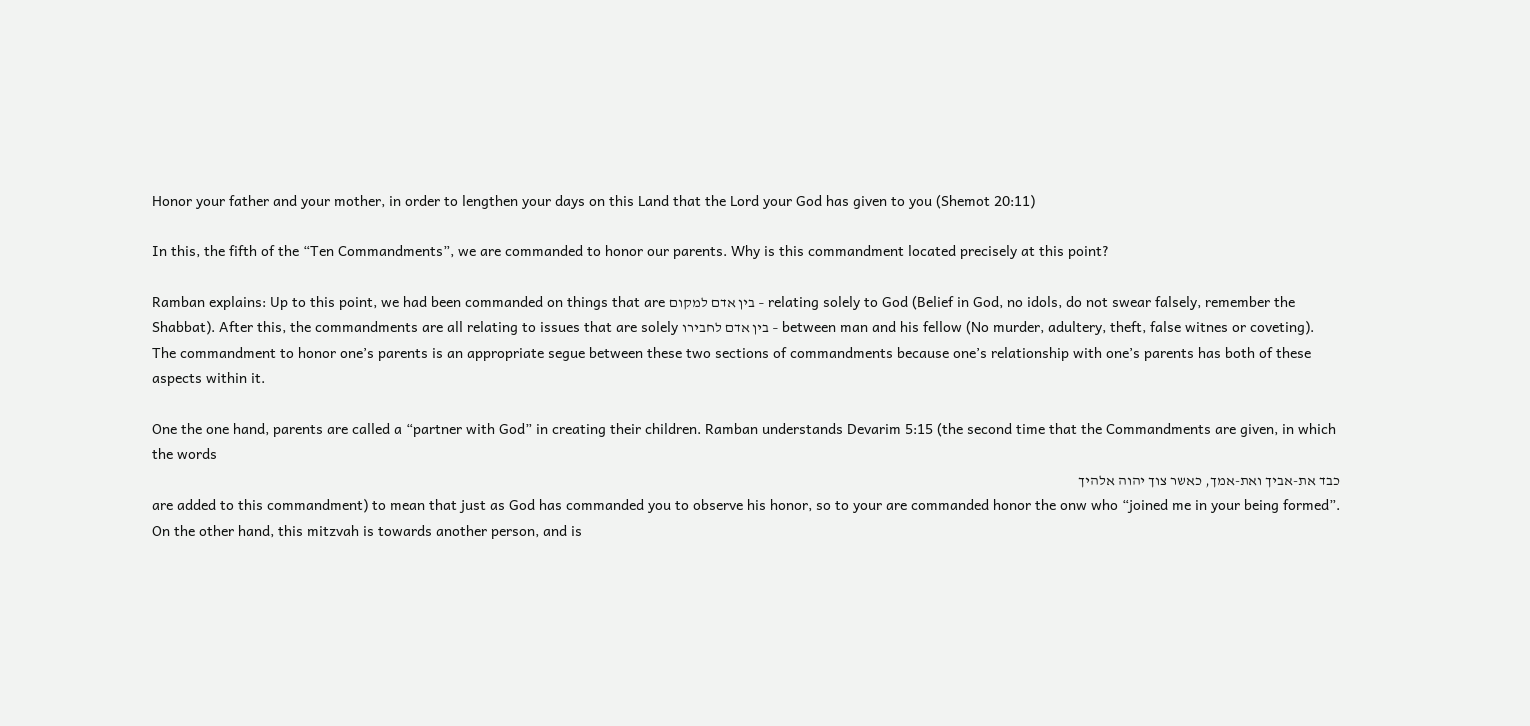Honor your father and your mother, in order to lengthen your days on this Land that the Lord your God has given to you (Shemot 20:11)

In this, the fifth of the “Ten Commandments”, we are commanded to honor our parents. Why is this commandment located precisely at this point?

Ramban explains: Up to this point, we had been commanded on things that are בין אדם למקום – relating solely to God (Belief in God, no idols, do not swear falsely, remember the Shabbat). After this, the commandments are all relating to issues that are solely בין אדם לחבירו – between man and his fellow (No murder, adultery, theft, false witnes or coveting). The commandment to honor one’s parents is an appropriate segue between these two sections of commandments because one’s relationship with one’s parents has both of these aspects within it.

One the one hand, parents are called a “partner with God” in creating their children. Ramban understands Devarim 5:15 (the second time that the Commandments are given, in which the words
כבד את-אביך ואת-אמך, כאשר צוך יהוה אלהיך
are added to this commandment) to mean that just as God has commanded you to observe his honor, so to your are commanded honor the onw who “joined me in your being formed”. On the other hand, this mitzvah is towards another person, and is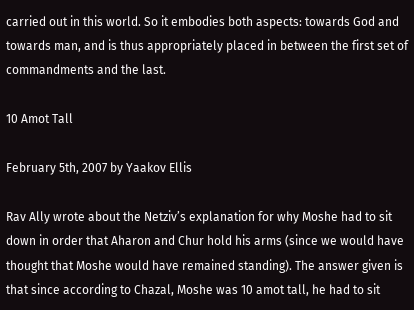carried out in this world. So it embodies both aspects: towards God and towards man, and is thus appropriately placed in between the first set of commandments and the last.

10 Amot Tall

February 5th, 2007 by Yaakov Ellis

Rav Ally wrote about the Netziv’s explanation for why Moshe had to sit down in order that Aharon and Chur hold his arms (since we would have thought that Moshe would have remained standing). The answer given is that since according to Chazal, Moshe was 10 amot tall, he had to sit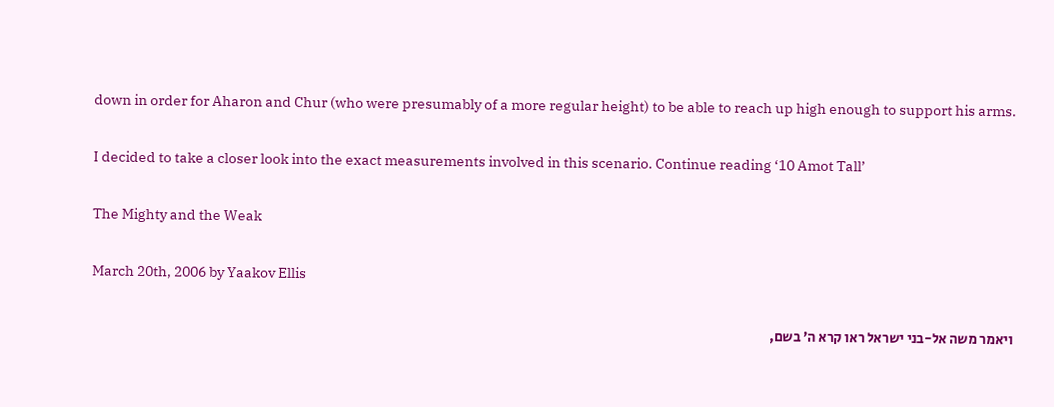down in order for Aharon and Chur (who were presumably of a more regular height) to be able to reach up high enough to support his arms.

I decided to take a closer look into the exact measurements involved in this scenario. Continue reading ‘10 Amot Tall’

The Mighty and the Weak

March 20th, 2006 by Yaakov Ellis

ויאמר משה אל-בני ישראל ראו קרא ה’ בשם,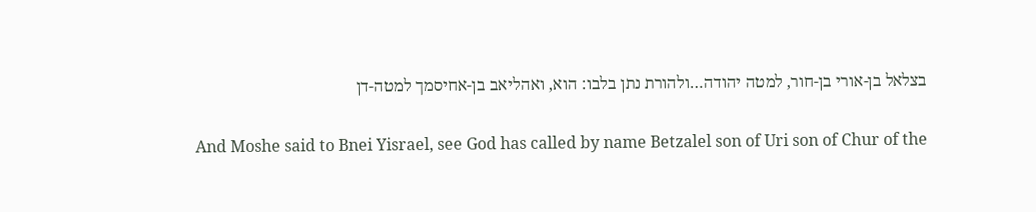בצלאל בן-אורי בן-חור, למטה יהודה…ולהורת נתן בלבו: הוא, ואהליאב בן-אחיסמך למטה-דן

And Moshe said to Bnei Yisrael, see God has called by name Betzalel son of Uri son of Chur of the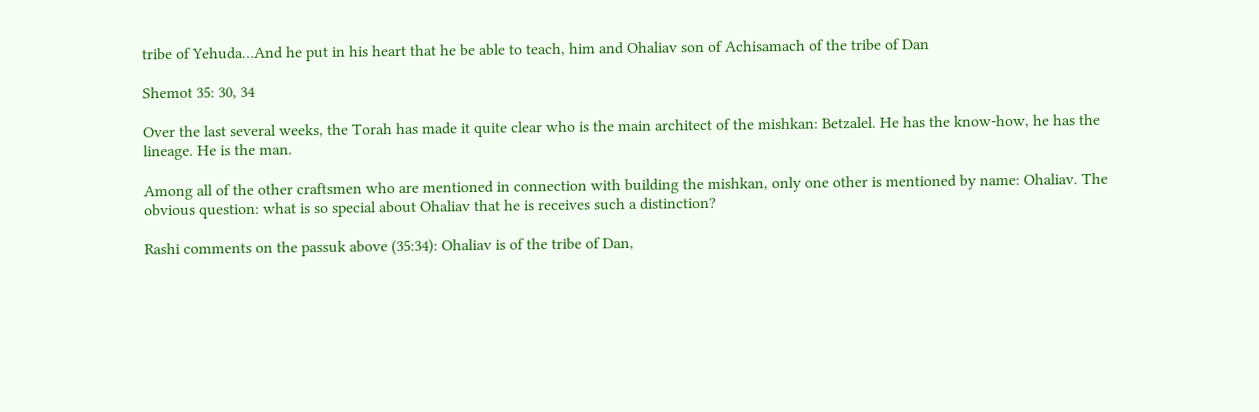tribe of Yehuda…And he put in his heart that he be able to teach, him and Ohaliav son of Achisamach of the tribe of Dan

Shemot 35: 30, 34

Over the last several weeks, the Torah has made it quite clear who is the main architect of the mishkan: Betzalel. He has the know-how, he has the lineage. He is the man.

Among all of the other craftsmen who are mentioned in connection with building the mishkan, only one other is mentioned by name: Ohaliav. The obvious question: what is so special about Ohaliav that he is receives such a distinction?

Rashi comments on the passuk above (35:34): Ohaliav is of the tribe of Dan,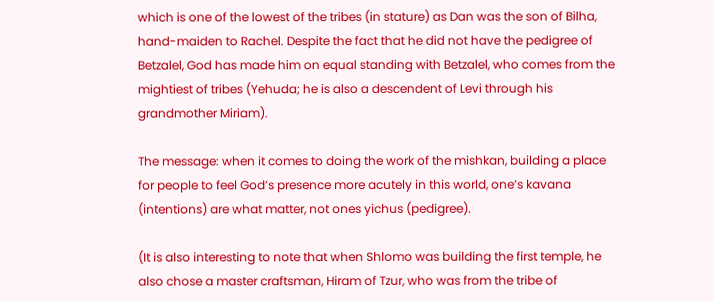which is one of the lowest of the tribes (in stature) as Dan was the son of Bilha, hand-maiden to Rachel. Despite the fact that he did not have the pedigree of Betzalel, God has made him on equal standing with Betzalel, who comes from the mightiest of tribes (Yehuda; he is also a descendent of Levi through his grandmother Miriam).

The message: when it comes to doing the work of the mishkan, building a place for people to feel God’s presence more acutely in this world, one’s kavana (intentions) are what matter, not ones yichus (pedigree).

(It is also interesting to note that when Shlomo was building the first temple, he also chose a master craftsman, Hiram of Tzur, who was from the tribe of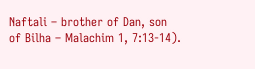Naftali – brother of Dan, son of Bilha – Malachim 1, 7:13-14).